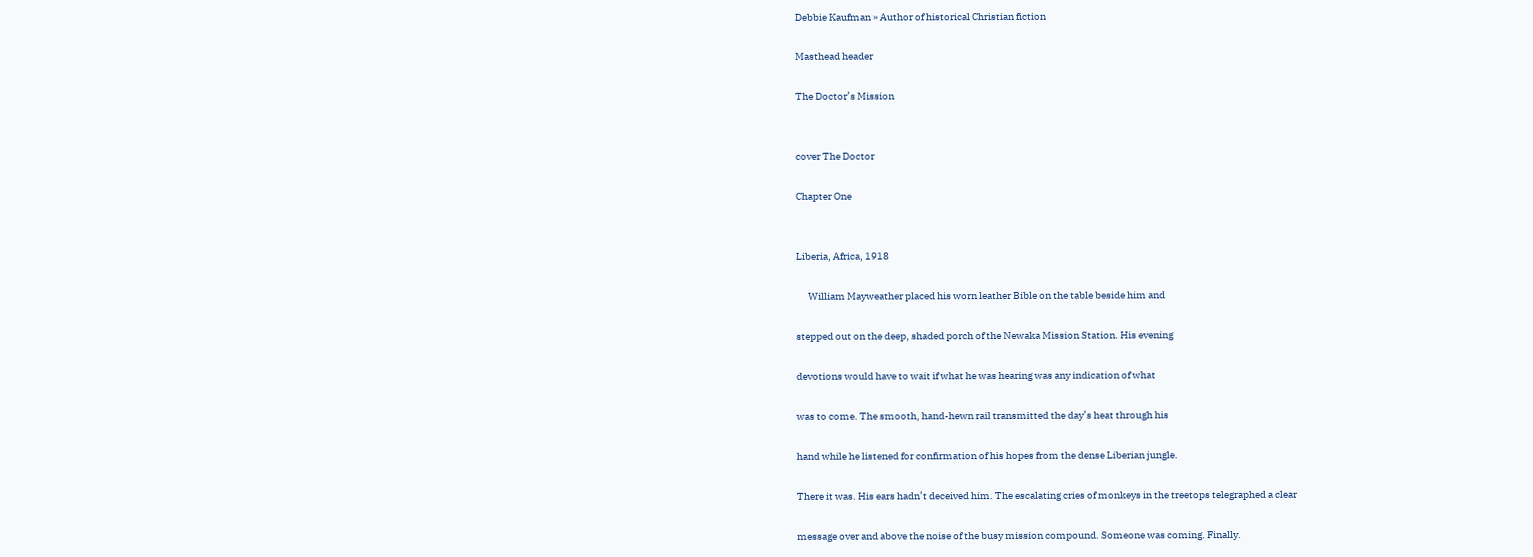Debbie Kaufman » Author of historical Christian fiction

Masthead header

The Doctor’s Mission


cover The Doctor

Chapter One


Liberia, Africa, 1918

      William Mayweather placed his worn leather Bible on the table beside him and

stepped out on the deep, shaded porch of the Newaka Mission Station. His evening

devotions would have to wait if what he was hearing was any indication of what

was to come. The smooth, hand-hewn rail transmitted the day’s heat through his

hand while he listened for confirmation of his hopes from the dense Liberian jungle.

There it was. His ears hadn’t deceived him. The escalating cries of monkeys in the treetops telegraphed a clear

message over and above the noise of the busy mission compound. Someone was coming. Finally.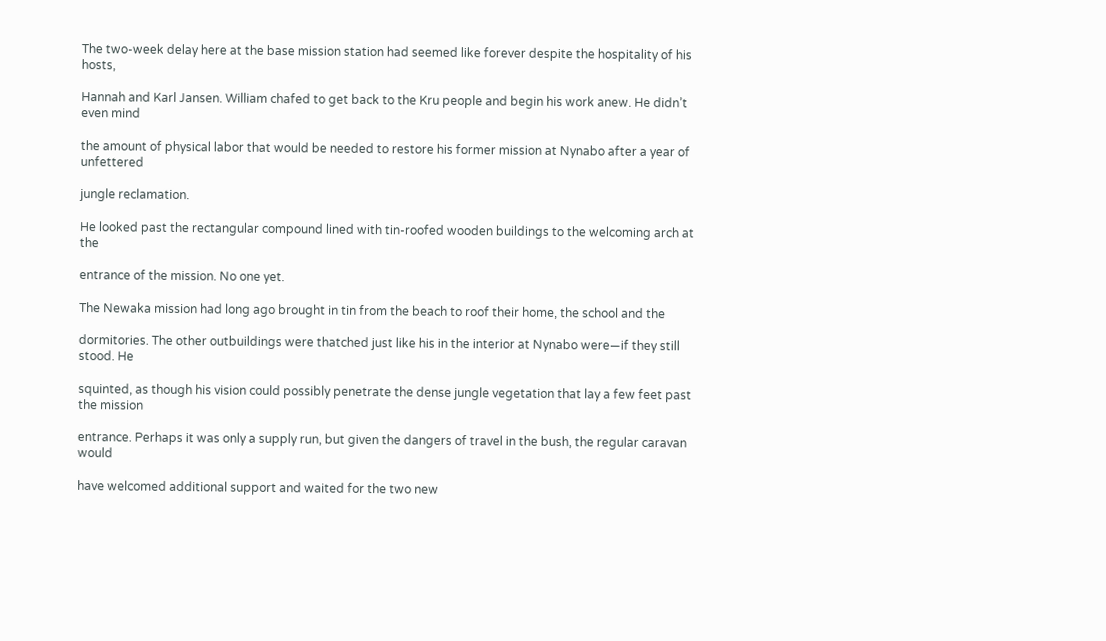The two-week delay here at the base mission station had seemed like forever despite the hospitality of his hosts,

Hannah and Karl Jansen. William chafed to get back to the Kru people and begin his work anew. He didn’t even mind

the amount of physical labor that would be needed to restore his former mission at Nynabo after a year of unfettered

jungle reclamation.

He looked past the rectangular compound lined with tin-roofed wooden buildings to the welcoming arch at the

entrance of the mission. No one yet.

The Newaka mission had long ago brought in tin from the beach to roof their home, the school and the

dormitories. The other outbuildings were thatched just like his in the interior at Nynabo were—if they still stood. He

squinted, as though his vision could possibly penetrate the dense jungle vegetation that lay a few feet past the mission

entrance. Perhaps it was only a supply run, but given the dangers of travel in the bush, the regular caravan would

have welcomed additional support and waited for the two new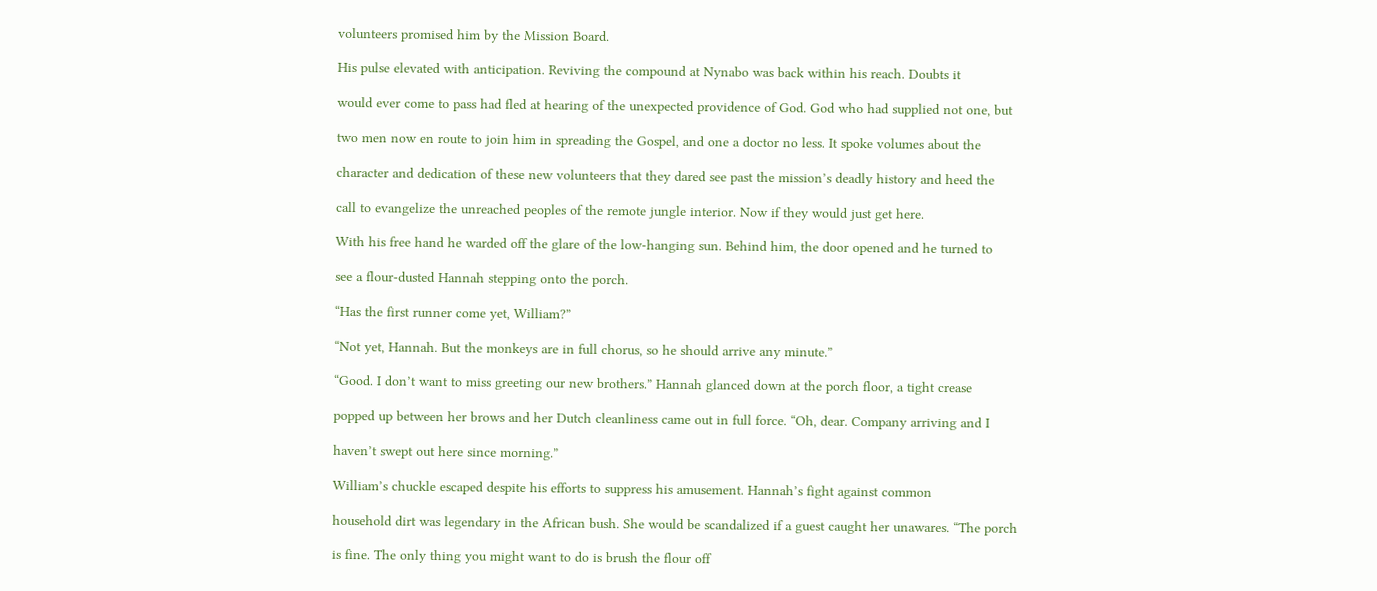volunteers promised him by the Mission Board.

His pulse elevated with anticipation. Reviving the compound at Nynabo was back within his reach. Doubts it

would ever come to pass had fled at hearing of the unexpected providence of God. God who had supplied not one, but

two men now en route to join him in spreading the Gospel, and one a doctor no less. It spoke volumes about the

character and dedication of these new volunteers that they dared see past the mission’s deadly history and heed the

call to evangelize the unreached peoples of the remote jungle interior. Now if they would just get here.

With his free hand he warded off the glare of the low-hanging sun. Behind him, the door opened and he turned to

see a flour-dusted Hannah stepping onto the porch.

“Has the first runner come yet, William?”

“Not yet, Hannah. But the monkeys are in full chorus, so he should arrive any minute.”

“Good. I don’t want to miss greeting our new brothers.” Hannah glanced down at the porch floor, a tight crease

popped up between her brows and her Dutch cleanliness came out in full force. “Oh, dear. Company arriving and I

haven’t swept out here since morning.”

William’s chuckle escaped despite his efforts to suppress his amusement. Hannah’s fight against common

household dirt was legendary in the African bush. She would be scandalized if a guest caught her unawares. “The porch

is fine. The only thing you might want to do is brush the flour off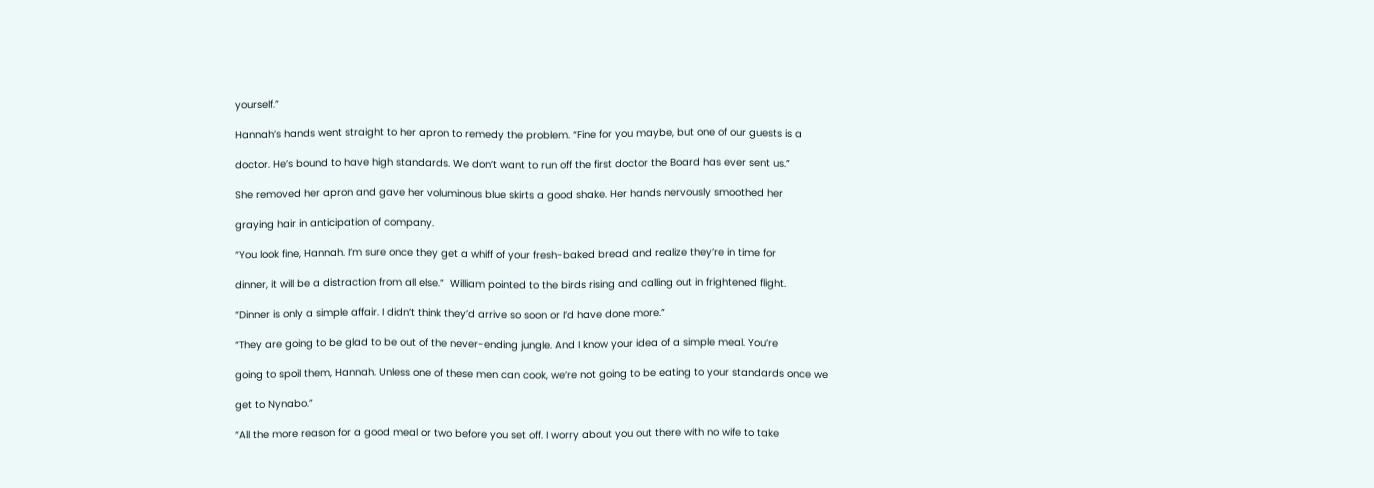yourself.”

Hannah’s hands went straight to her apron to remedy the problem. “Fine for you maybe, but one of our guests is a

doctor. He’s bound to have high standards. We don’t want to run off the first doctor the Board has ever sent us.”

She removed her apron and gave her voluminous blue skirts a good shake. Her hands nervously smoothed her

graying hair in anticipation of company.

“You look fine, Hannah. I’m sure once they get a whiff of your fresh-baked bread and realize they’re in time for

dinner, it will be a distraction from all else.”  William pointed to the birds rising and calling out in frightened flight.

“Dinner is only a simple affair. I didn’t think they’d arrive so soon or I’d have done more.”

“They are going to be glad to be out of the never-ending jungle. And I know your idea of a simple meal. You’re

going to spoil them, Hannah. Unless one of these men can cook, we’re not going to be eating to your standards once we

get to Nynabo.”

“All the more reason for a good meal or two before you set off. I worry about you out there with no wife to take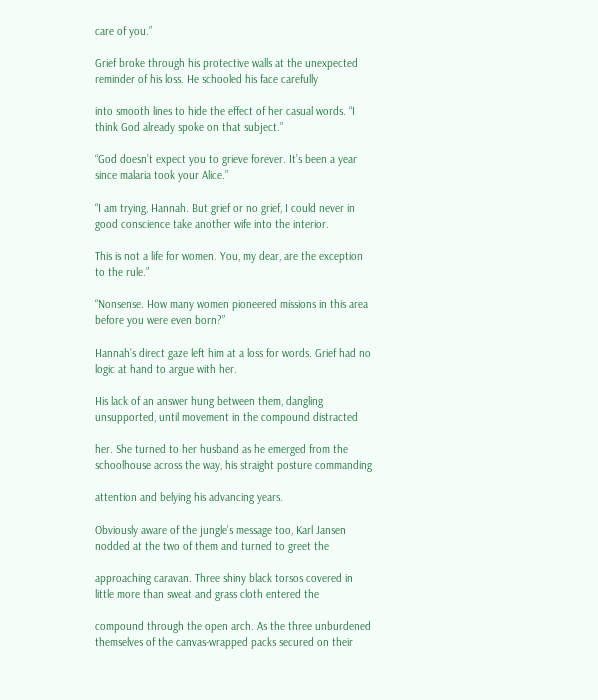care of you.”

Grief broke through his protective walls at the unexpected reminder of his loss. He schooled his face carefully

into smooth lines to hide the effect of her casual words. “I think God already spoke on that subject.”

“God doesn’t expect you to grieve forever. It’s been a year since malaria took your Alice.”

“I am trying, Hannah. But grief or no grief, I could never in good conscience take another wife into the interior.

This is not a life for women. You, my dear, are the exception to the rule.”

“Nonsense. How many women pioneered missions in this area before you were even born?”

Hannah’s direct gaze left him at a loss for words. Grief had no logic at hand to argue with her.

His lack of an answer hung between them, dangling unsupported, until movement in the compound distracted

her. She turned to her husband as he emerged from the schoolhouse across the way, his straight posture commanding

attention and belying his advancing years.

Obviously aware of the jungle’s message too, Karl Jansen nodded at the two of them and turned to greet the

approaching caravan. Three shiny black torsos covered in little more than sweat and grass cloth entered the

compound through the open arch. As the three unburdened themselves of the canvas-wrapped packs secured on their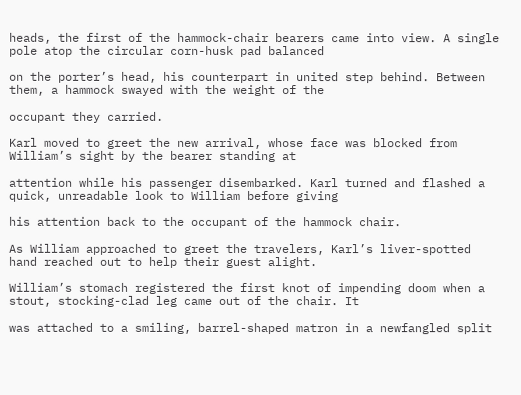heads, the first of the hammock-chair bearers came into view. A single pole atop the circular corn-husk pad balanced

on the porter’s head, his counterpart in united step behind. Between them, a hammock swayed with the weight of the

occupant they carried.

Karl moved to greet the new arrival, whose face was blocked from William’s sight by the bearer standing at

attention while his passenger disembarked. Karl turned and flashed a quick, unreadable look to William before giving

his attention back to the occupant of the hammock chair.

As William approached to greet the travelers, Karl’s liver-spotted hand reached out to help their guest alight.

William’s stomach registered the first knot of impending doom when a stout, stocking-clad leg came out of the chair. It

was attached to a smiling, barrel-shaped matron in a newfangled split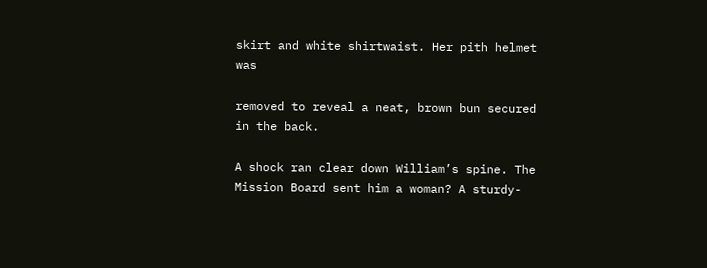skirt and white shirtwaist. Her pith helmet was

removed to reveal a neat, brown bun secured in the back.

A shock ran clear down William’s spine. The Mission Board sent him a woman? A sturdy-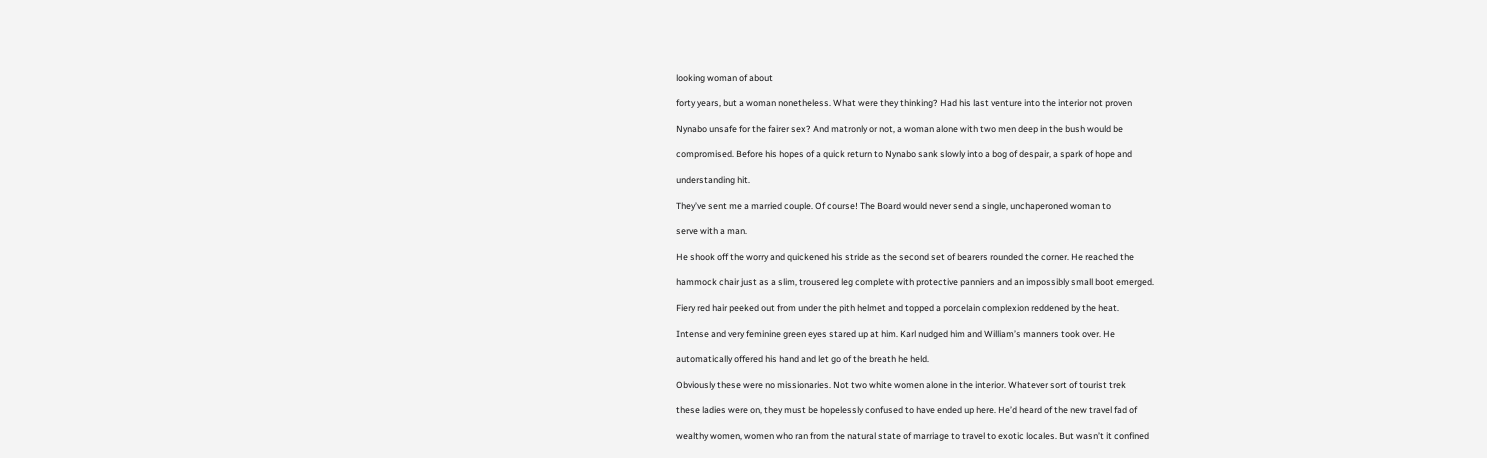looking woman of about

forty years, but a woman nonetheless. What were they thinking? Had his last venture into the interior not proven

Nynabo unsafe for the fairer sex? And matronly or not, a woman alone with two men deep in the bush would be

compromised. Before his hopes of a quick return to Nynabo sank slowly into a bog of despair, a spark of hope and

understanding hit.

They’ve sent me a married couple. Of course! The Board would never send a single, unchaperoned woman to

serve with a man.

He shook off the worry and quickened his stride as the second set of bearers rounded the corner. He reached the

hammock chair just as a slim, trousered leg complete with protective panniers and an impossibly small boot emerged.

Fiery red hair peeked out from under the pith helmet and topped a porcelain complexion reddened by the heat.

Intense and very feminine green eyes stared up at him. Karl nudged him and William’s manners took over. He

automatically offered his hand and let go of the breath he held.

Obviously these were no missionaries. Not two white women alone in the interior. Whatever sort of tourist trek

these ladies were on, they must be hopelessly confused to have ended up here. He’d heard of the new travel fad of

wealthy women, women who ran from the natural state of marriage to travel to exotic locales. But wasn’t it confined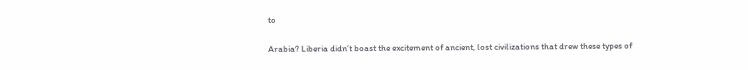to

Arabia? Liberia didn’t boast the excitement of ancient, lost civilizations that drew these types of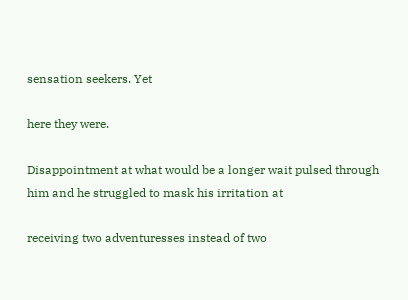sensation seekers. Yet

here they were.

Disappointment at what would be a longer wait pulsed through him and he struggled to mask his irritation at

receiving two adventuresses instead of two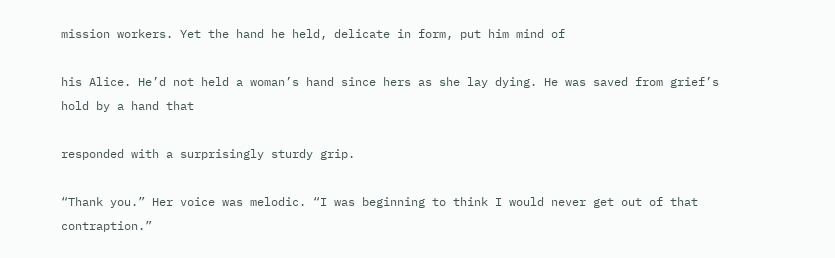mission workers. Yet the hand he held, delicate in form, put him mind of

his Alice. He’d not held a woman’s hand since hers as she lay dying. He was saved from grief’s hold by a hand that

responded with a surprisingly sturdy grip.

“Thank you.” Her voice was melodic. “I was beginning to think I would never get out of that contraption.”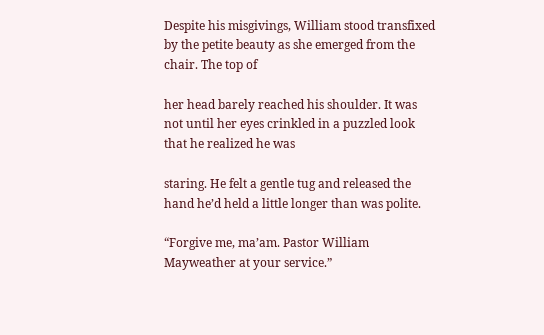Despite his misgivings, William stood transfixed by the petite beauty as she emerged from the chair. The top of

her head barely reached his shoulder. It was not until her eyes crinkled in a puzzled look that he realized he was

staring. He felt a gentle tug and released the hand he’d held a little longer than was polite.

“Forgive me, ma’am. Pastor William Mayweather at your service.”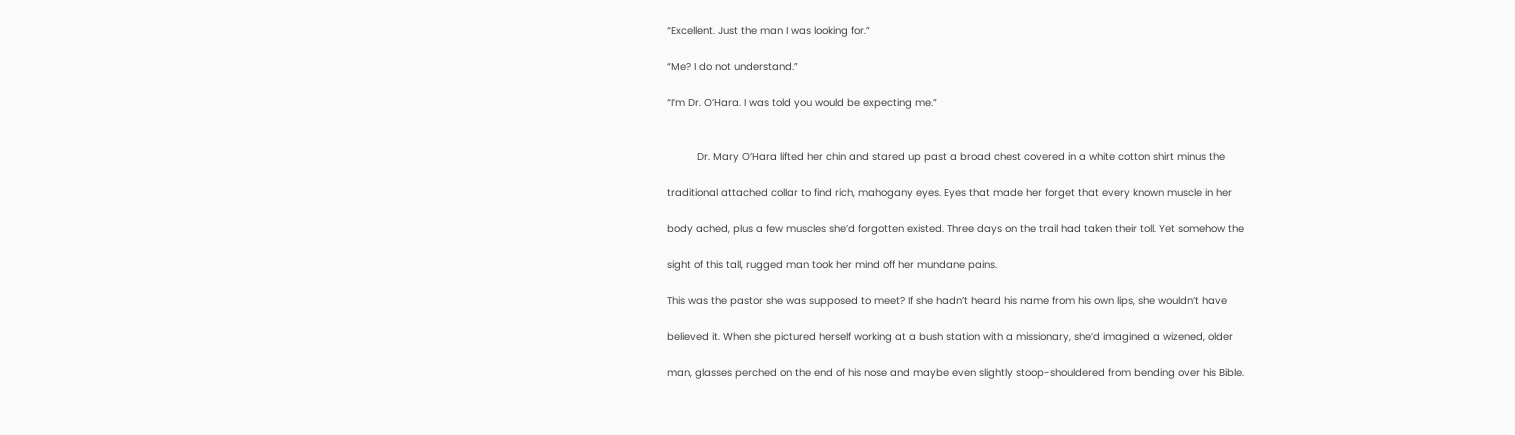“Excellent. Just the man I was looking for.”

“Me? I do not understand.”

“I’m Dr. O’Hara. I was told you would be expecting me.”


          Dr. Mary O’Hara lifted her chin and stared up past a broad chest covered in a white cotton shirt minus the

traditional attached collar to find rich, mahogany eyes. Eyes that made her forget that every known muscle in her

body ached, plus a few muscles she’d forgotten existed. Three days on the trail had taken their toll. Yet somehow the

sight of this tall, rugged man took her mind off her mundane pains.

This was the pastor she was supposed to meet? If she hadn’t heard his name from his own lips, she wouldn’t have

believed it. When she pictured herself working at a bush station with a missionary, she’d imagined a wizened, older

man, glasses perched on the end of his nose and maybe even slightly stoop-shouldered from bending over his Bible.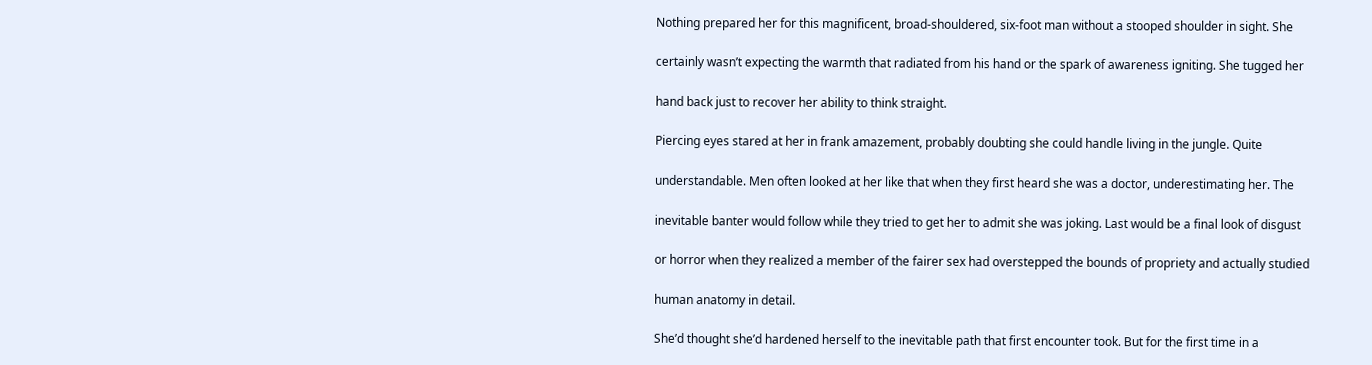Nothing prepared her for this magnificent, broad-shouldered, six-foot man without a stooped shoulder in sight. She

certainly wasn’t expecting the warmth that radiated from his hand or the spark of awareness igniting. She tugged her

hand back just to recover her ability to think straight.

Piercing eyes stared at her in frank amazement, probably doubting she could handle living in the jungle. Quite

understandable. Men often looked at her like that when they first heard she was a doctor, underestimating her. The

inevitable banter would follow while they tried to get her to admit she was joking. Last would be a final look of disgust

or horror when they realized a member of the fairer sex had overstepped the bounds of propriety and actually studied

human anatomy in detail.

She’d thought she’d hardened herself to the inevitable path that first encounter took. But for the first time in a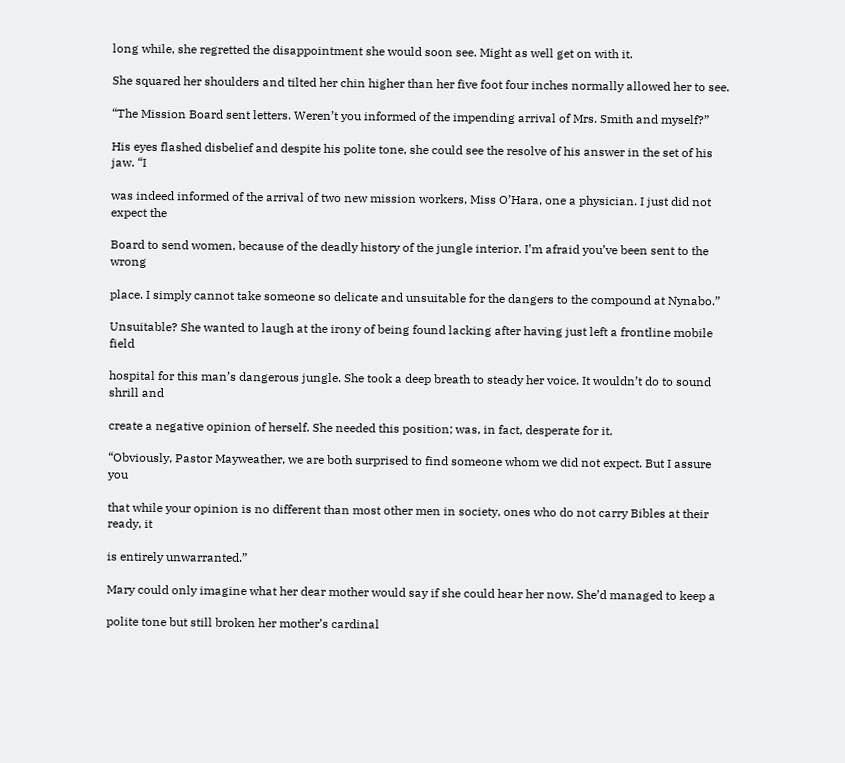long while, she regretted the disappointment she would soon see. Might as well get on with it.

She squared her shoulders and tilted her chin higher than her five foot four inches normally allowed her to see.

“The Mission Board sent letters. Weren’t you informed of the impending arrival of Mrs. Smith and myself?”

His eyes flashed disbelief and despite his polite tone, she could see the resolve of his answer in the set of his jaw. “I

was indeed informed of the arrival of two new mission workers, Miss O’Hara, one a physician. I just did not expect the

Board to send women, because of the deadly history of the jungle interior. I’m afraid you’ve been sent to the wrong

place. I simply cannot take someone so delicate and unsuitable for the dangers to the compound at Nynabo.”

Unsuitable? She wanted to laugh at the irony of being found lacking after having just left a frontline mobile field

hospital for this man’s dangerous jungle. She took a deep breath to steady her voice. It wouldn’t do to sound shrill and

create a negative opinion of herself. She needed this position; was, in fact, desperate for it.

“Obviously, Pastor Mayweather, we are both surprised to find someone whom we did not expect. But I assure you

that while your opinion is no different than most other men in society, ones who do not carry Bibles at their ready, it

is entirely unwarranted.”

Mary could only imagine what her dear mother would say if she could hear her now. She’d managed to keep a

polite tone but still broken her mother’s cardinal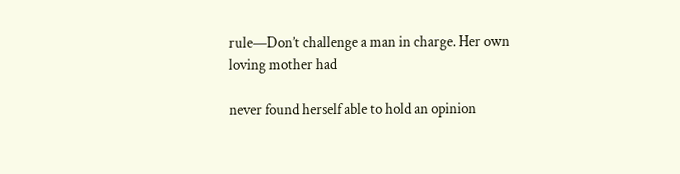rule—Don’t challenge a man in charge. Her own loving mother had

never found herself able to hold an opinion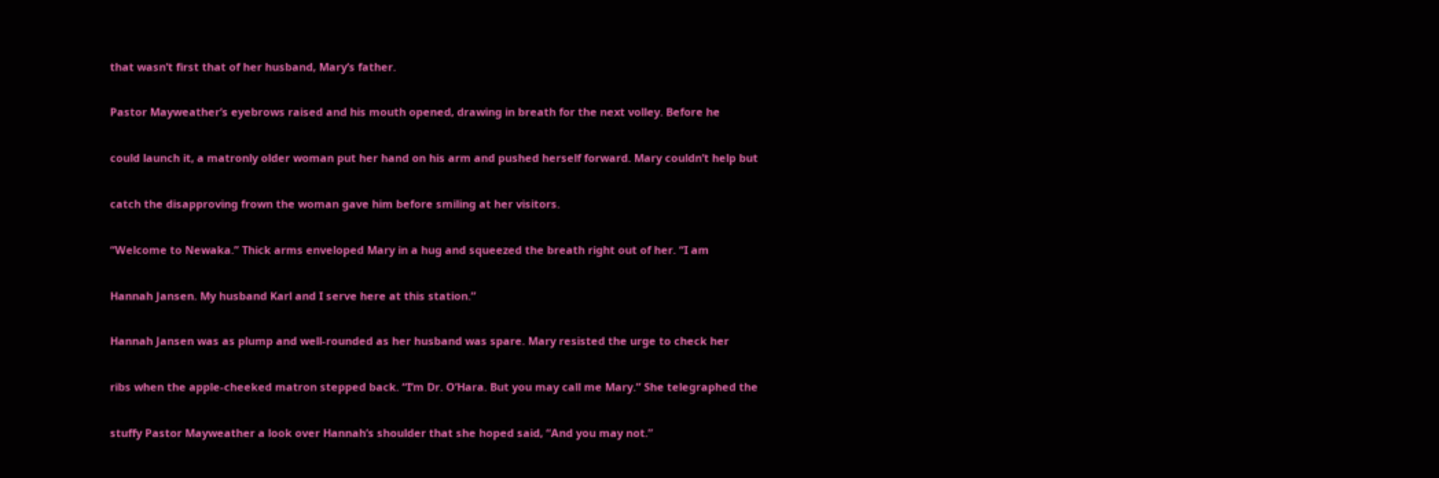that wasn’t first that of her husband, Mary’s father.

Pastor Mayweather’s eyebrows raised and his mouth opened, drawing in breath for the next volley. Before he

could launch it, a matronly older woman put her hand on his arm and pushed herself forward. Mary couldn’t help but

catch the disapproving frown the woman gave him before smiling at her visitors.

“Welcome to Newaka.” Thick arms enveloped Mary in a hug and squeezed the breath right out of her. “I am

Hannah Jansen. My husband Karl and I serve here at this station.”

Hannah Jansen was as plump and well-rounded as her husband was spare. Mary resisted the urge to check her

ribs when the apple-cheeked matron stepped back. “I’m Dr. O’Hara. But you may call me Mary.” She telegraphed the

stuffy Pastor Mayweather a look over Hannah’s shoulder that she hoped said, “And you may not.”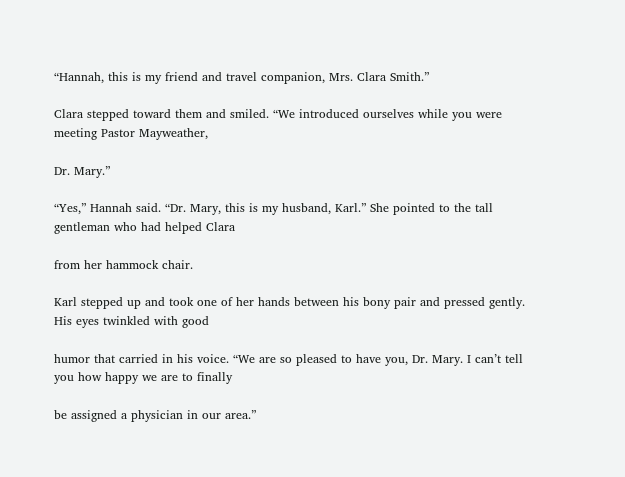“Hannah, this is my friend and travel companion, Mrs. Clara Smith.”

Clara stepped toward them and smiled. “We introduced ourselves while you were meeting Pastor Mayweather,

Dr. Mary.”

“Yes,” Hannah said. “Dr. Mary, this is my husband, Karl.” She pointed to the tall gentleman who had helped Clara

from her hammock chair.

Karl stepped up and took one of her hands between his bony pair and pressed gently. His eyes twinkled with good

humor that carried in his voice. “We are so pleased to have you, Dr. Mary. I can’t tell you how happy we are to finally

be assigned a physician in our area.”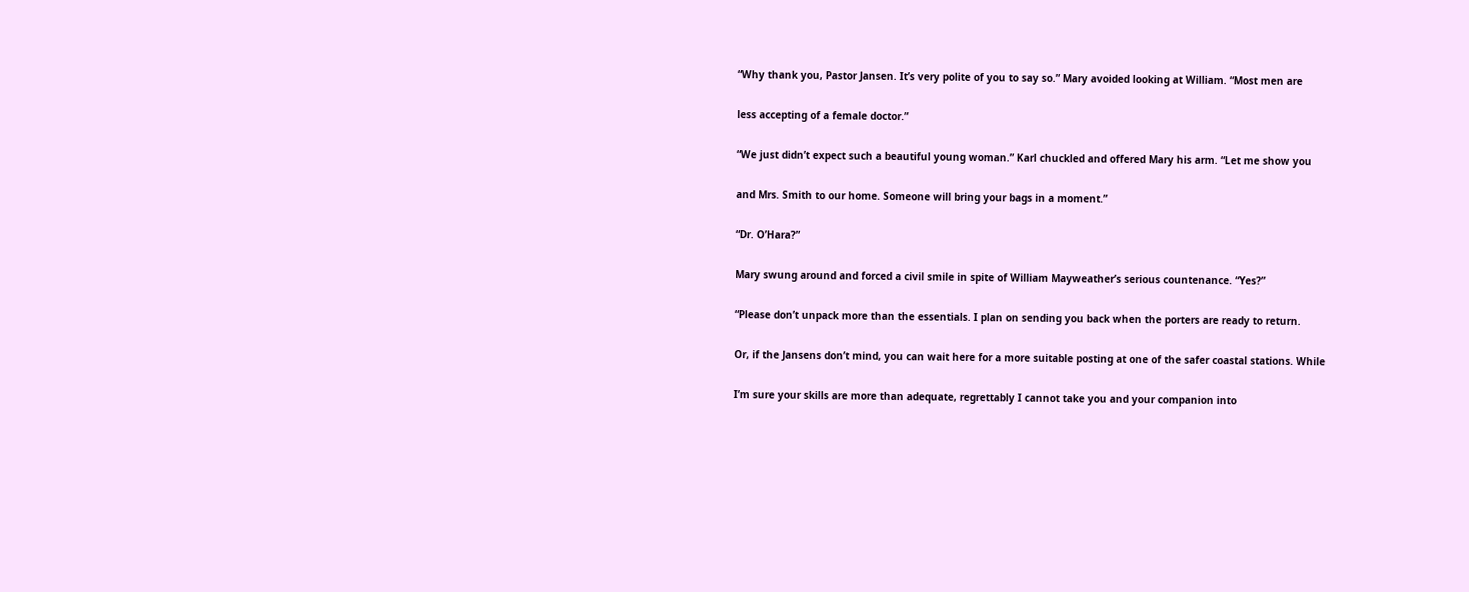“Why thank you, Pastor Jansen. It’s very polite of you to say so.” Mary avoided looking at William. “Most men are

less accepting of a female doctor.”

“We just didn’t expect such a beautiful young woman.” Karl chuckled and offered Mary his arm. “Let me show you

and Mrs. Smith to our home. Someone will bring your bags in a moment.”

“Dr. O’Hara?”

Mary swung around and forced a civil smile in spite of William Mayweather’s serious countenance. “Yes?”

“Please don’t unpack more than the essentials. I plan on sending you back when the porters are ready to return.

Or, if the Jansens don’t mind, you can wait here for a more suitable posting at one of the safer coastal stations. While

I’m sure your skills are more than adequate, regrettably I cannot take you and your companion into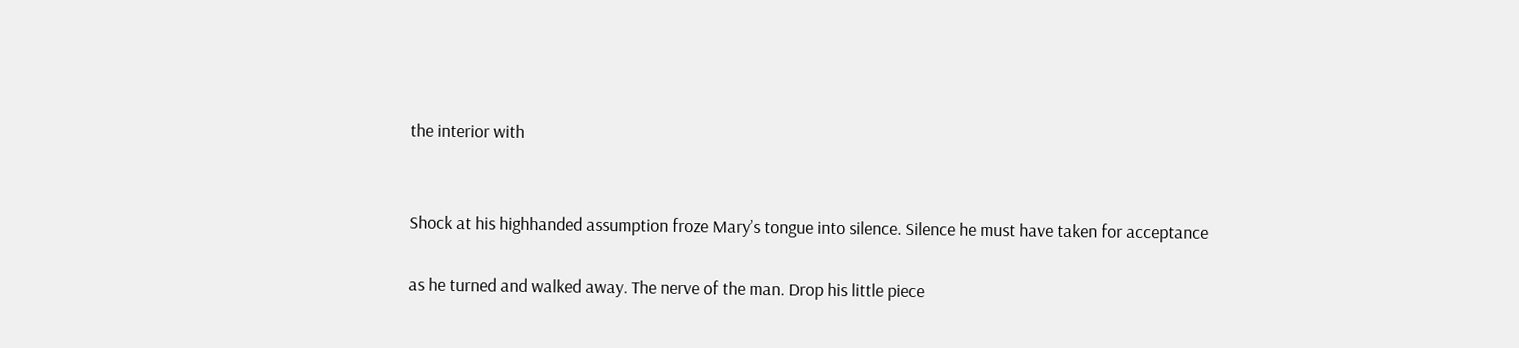the interior with


Shock at his highhanded assumption froze Mary’s tongue into silence. Silence he must have taken for acceptance

as he turned and walked away. The nerve of the man. Drop his little piece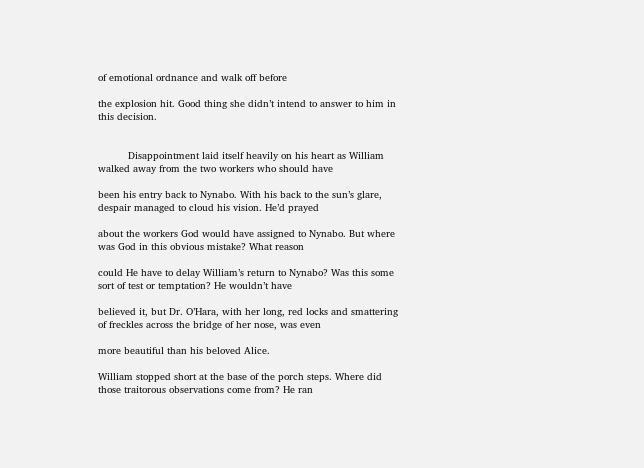of emotional ordnance and walk off before

the explosion hit. Good thing she didn’t intend to answer to him in this decision.


          Disappointment laid itself heavily on his heart as William walked away from the two workers who should have

been his entry back to Nynabo. With his back to the sun’s glare, despair managed to cloud his vision. He’d prayed

about the workers God would have assigned to Nynabo. But where was God in this obvious mistake? What reason

could He have to delay William’s return to Nynabo? Was this some sort of test or temptation? He wouldn’t have

believed it, but Dr. O’Hara, with her long, red locks and smattering of freckles across the bridge of her nose, was even

more beautiful than his beloved Alice.

William stopped short at the base of the porch steps. Where did those traitorous observations come from? He ran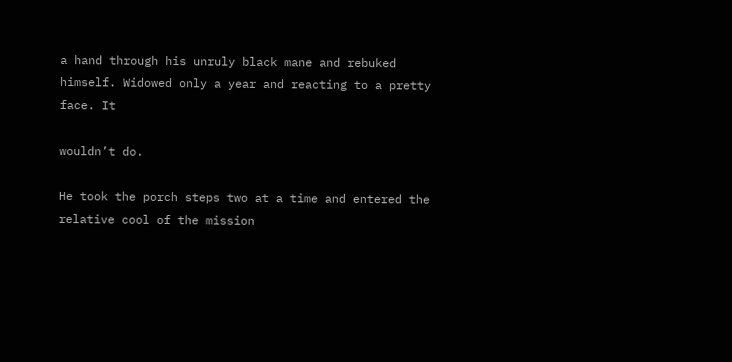a hand through his unruly black mane and rebuked himself. Widowed only a year and reacting to a pretty face. It

wouldn’t do.

He took the porch steps two at a time and entered the relative cool of the mission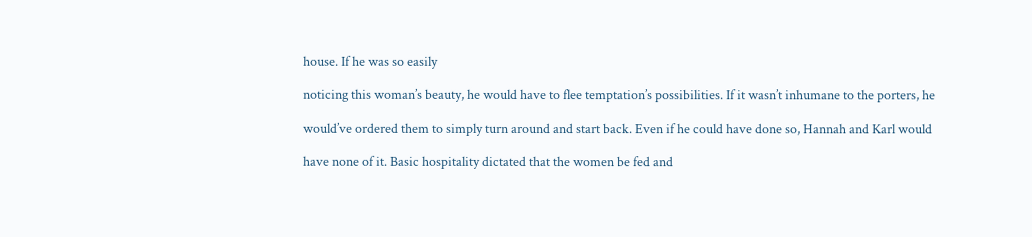house. If he was so easily

noticing this woman’s beauty, he would have to flee temptation’s possibilities. If it wasn’t inhumane to the porters, he

would’ve ordered them to simply turn around and start back. Even if he could have done so, Hannah and Karl would

have none of it. Basic hospitality dictated that the women be fed and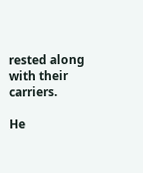rested along with their carriers.

He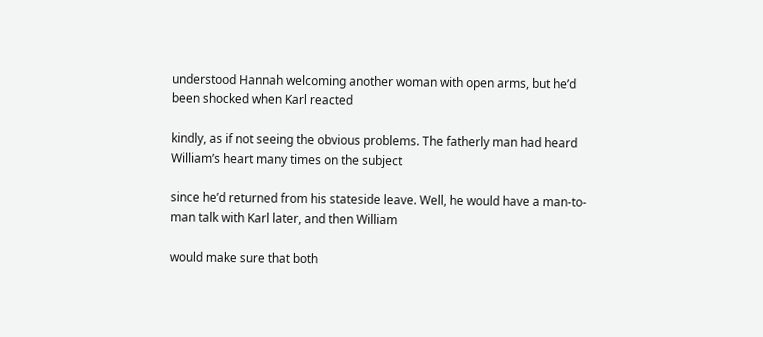understood Hannah welcoming another woman with open arms, but he’d been shocked when Karl reacted

kindly, as if not seeing the obvious problems. The fatherly man had heard William’s heart many times on the subject

since he’d returned from his stateside leave. Well, he would have a man-to-man talk with Karl later, and then William

would make sure that both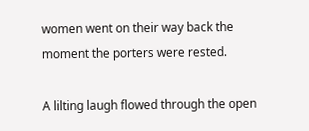women went on their way back the moment the porters were rested.

A lilting laugh flowed through the open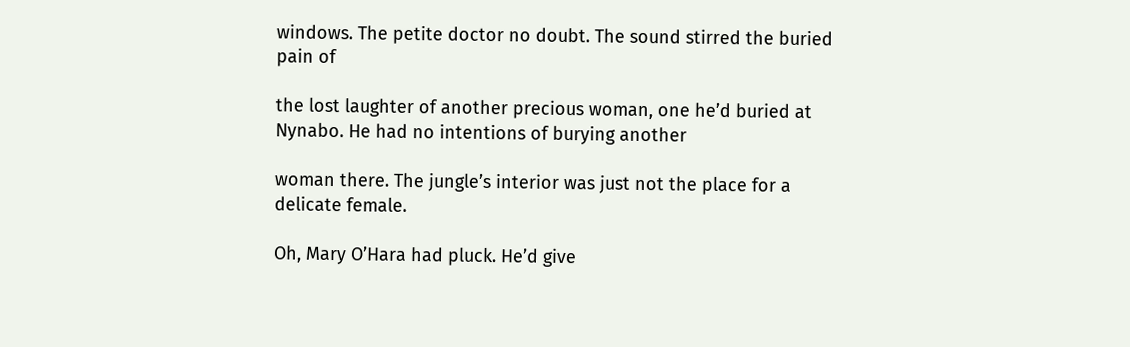windows. The petite doctor no doubt. The sound stirred the buried pain of

the lost laughter of another precious woman, one he’d buried at Nynabo. He had no intentions of burying another

woman there. The jungle’s interior was just not the place for a delicate female.

Oh, Mary O’Hara had pluck. He’d give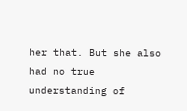her that. But she also had no true understanding of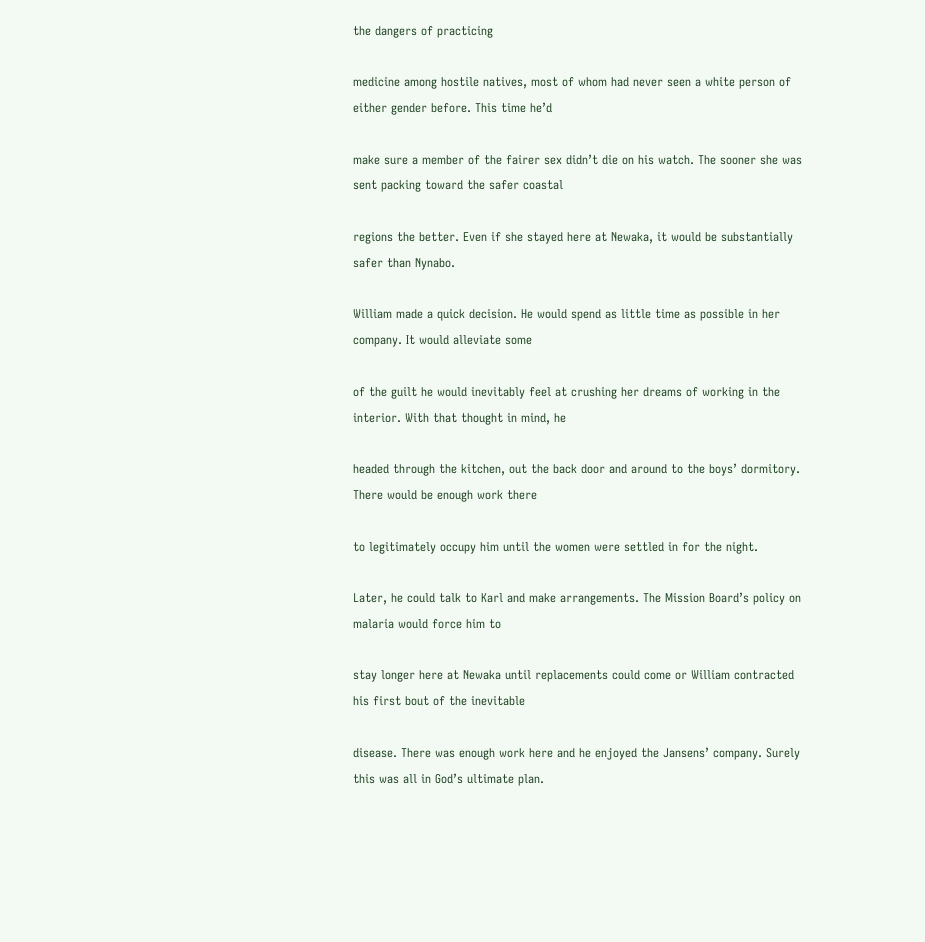the dangers of practicing

medicine among hostile natives, most of whom had never seen a white person of either gender before. This time he’d

make sure a member of the fairer sex didn’t die on his watch. The sooner she was sent packing toward the safer coastal

regions the better. Even if she stayed here at Newaka, it would be substantially safer than Nynabo.

William made a quick decision. He would spend as little time as possible in her company. It would alleviate some

of the guilt he would inevitably feel at crushing her dreams of working in the interior. With that thought in mind, he

headed through the kitchen, out the back door and around to the boys’ dormitory. There would be enough work there

to legitimately occupy him until the women were settled in for the night.

Later, he could talk to Karl and make arrangements. The Mission Board’s policy on malaria would force him to

stay longer here at Newaka until replacements could come or William contracted his first bout of the inevitable

disease. There was enough work here and he enjoyed the Jansens’ company. Surely this was all in God’s ultimate plan.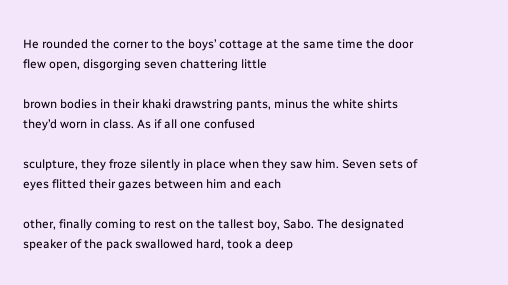He rounded the corner to the boys’ cottage at the same time the door flew open, disgorging seven chattering little

brown bodies in their khaki drawstring pants, minus the white shirts they’d worn in class. As if all one confused

sculpture, they froze silently in place when they saw him. Seven sets of eyes flitted their gazes between him and each

other, finally coming to rest on the tallest boy, Sabo. The designated speaker of the pack swallowed hard, took a deep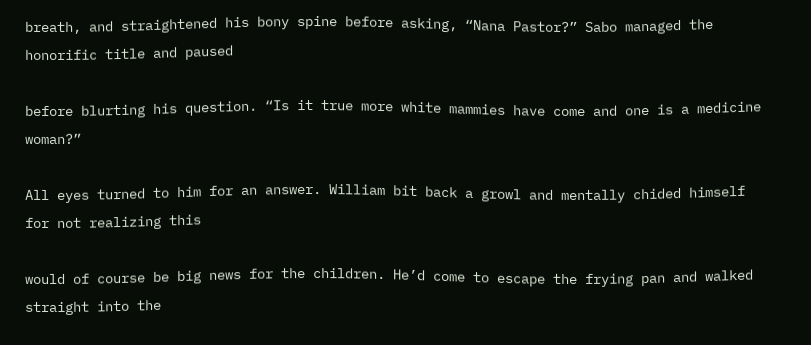breath, and straightened his bony spine before asking, “Nana Pastor?” Sabo managed the honorific title and paused

before blurting his question. “Is it true more white mammies have come and one is a medicine woman?”

All eyes turned to him for an answer. William bit back a growl and mentally chided himself for not realizing this

would of course be big news for the children. He’d come to escape the frying pan and walked straight into the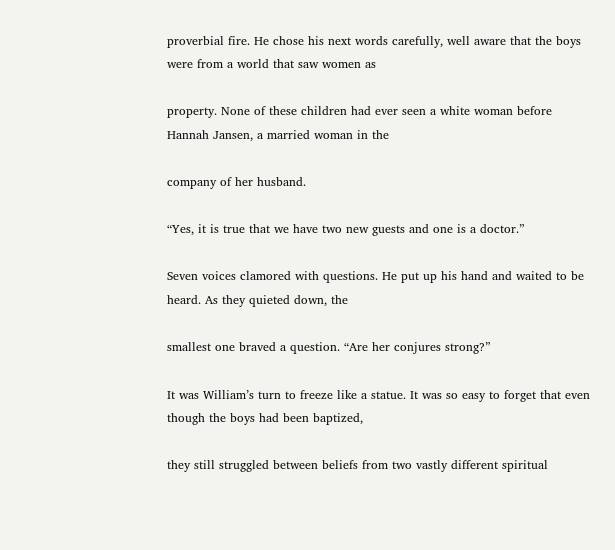proverbial fire. He chose his next words carefully, well aware that the boys were from a world that saw women as

property. None of these children had ever seen a white woman before Hannah Jansen, a married woman in the

company of her husband.

“Yes, it is true that we have two new guests and one is a doctor.”

Seven voices clamored with questions. He put up his hand and waited to be heard. As they quieted down, the

smallest one braved a question. “Are her conjures strong?”

It was William’s turn to freeze like a statue. It was so easy to forget that even though the boys had been baptized,

they still struggled between beliefs from two vastly different spiritual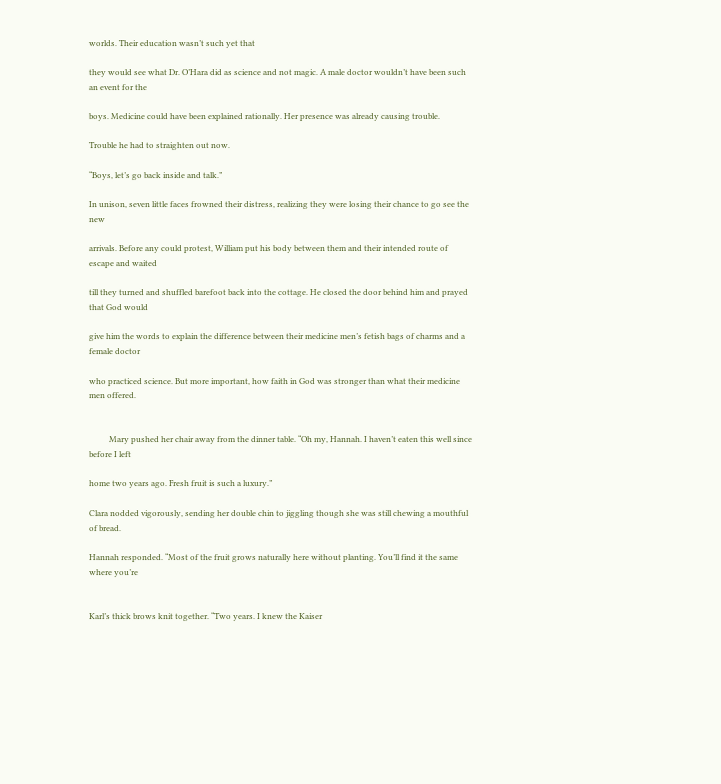worlds. Their education wasn’t such yet that

they would see what Dr. O’Hara did as science and not magic. A male doctor wouldn’t have been such an event for the

boys. Medicine could have been explained rationally. Her presence was already causing trouble.

Trouble he had to straighten out now.

“Boys, let’s go back inside and talk.”

In unison, seven little faces frowned their distress, realizing they were losing their chance to go see the new

arrivals. Before any could protest, William put his body between them and their intended route of escape and waited

till they turned and shuffled barefoot back into the cottage. He closed the door behind him and prayed that God would

give him the words to explain the difference between their medicine men’s fetish bags of charms and a female doctor

who practiced science. But more important, how faith in God was stronger than what their medicine men offered.


          Mary pushed her chair away from the dinner table. “Oh my, Hannah. I haven’t eaten this well since before I left

home two years ago. Fresh fruit is such a luxury.”

Clara nodded vigorously, sending her double chin to jiggling though she was still chewing a mouthful of bread.

Hannah responded. “Most of the fruit grows naturally here without planting. You’ll find it the same where you’re


Karl’s thick brows knit together. “Two years. I knew the Kaiser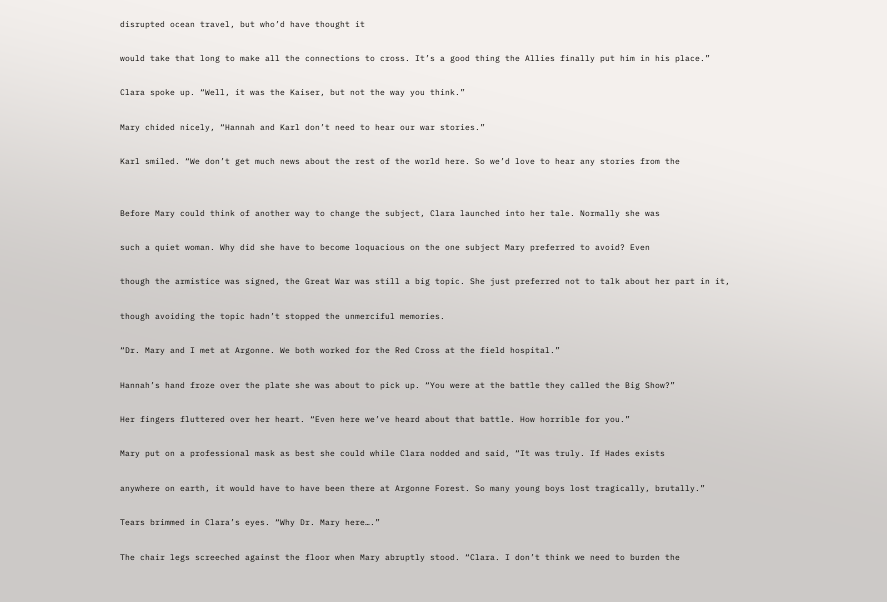disrupted ocean travel, but who’d have thought it

would take that long to make all the connections to cross. It’s a good thing the Allies finally put him in his place.”

Clara spoke up. “Well, it was the Kaiser, but not the way you think.”

Mary chided nicely, “Hannah and Karl don’t need to hear our war stories.”

Karl smiled. “We don’t get much news about the rest of the world here. So we’d love to hear any stories from the


Before Mary could think of another way to change the subject, Clara launched into her tale. Normally she was

such a quiet woman. Why did she have to become loquacious on the one subject Mary preferred to avoid? Even

though the armistice was signed, the Great War was still a big topic. She just preferred not to talk about her part in it,

though avoiding the topic hadn’t stopped the unmerciful memories.

“Dr. Mary and I met at Argonne. We both worked for the Red Cross at the field hospital.”

Hannah’s hand froze over the plate she was about to pick up. “You were at the battle they called the Big Show?”

Her fingers fluttered over her heart. “Even here we’ve heard about that battle. How horrible for you.”

Mary put on a professional mask as best she could while Clara nodded and said, “It was truly. If Hades exists

anywhere on earth, it would have to have been there at Argonne Forest. So many young boys lost tragically, brutally.”

Tears brimmed in Clara’s eyes. “Why Dr. Mary here….”

The chair legs screeched against the floor when Mary abruptly stood. “Clara. I don’t think we need to burden the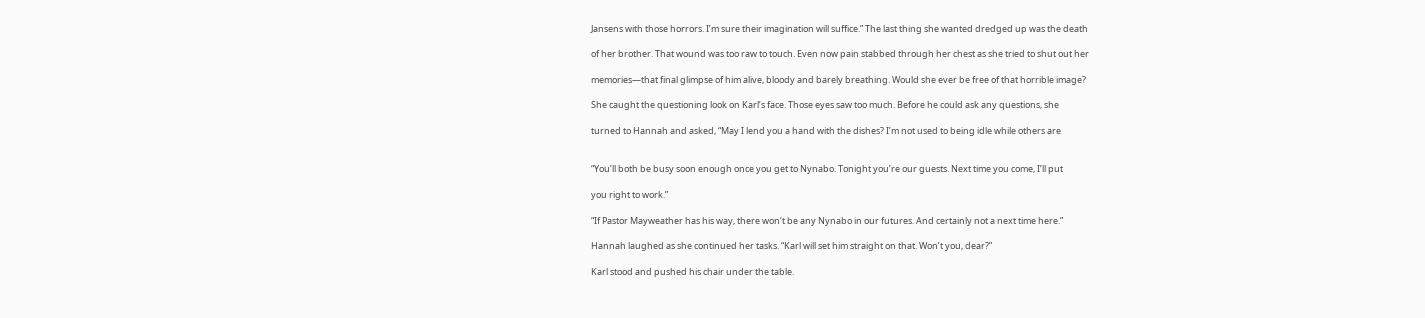Jansens with those horrors. I’m sure their imagination will suffice.” The last thing she wanted dredged up was the death

of her brother. That wound was too raw to touch. Even now pain stabbed through her chest as she tried to shut out her

memories—that final glimpse of him alive, bloody and barely breathing. Would she ever be free of that horrible image?

She caught the questioning look on Karl’s face. Those eyes saw too much. Before he could ask any questions, she

turned to Hannah and asked, “May I lend you a hand with the dishes? I’m not used to being idle while others are


“You’ll both be busy soon enough once you get to Nynabo. Tonight you’re our guests. Next time you come, I’ll put

you right to work.”

“If Pastor Mayweather has his way, there won’t be any Nynabo in our futures. And certainly not a next time here.”

Hannah laughed as she continued her tasks. “Karl will set him straight on that. Won’t you, dear?”

Karl stood and pushed his chair under the table.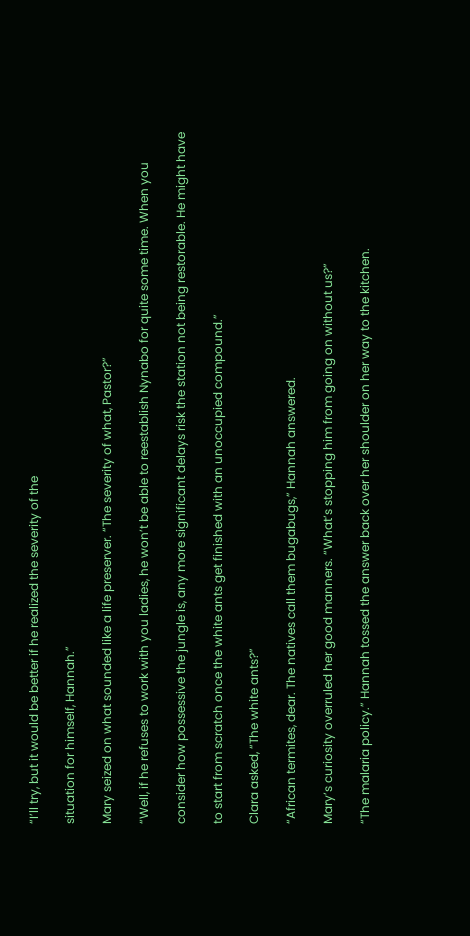“I’ll try, but it would be better if he realized the severity of the

situation for himself, Hannah.”

Mary seized on what sounded like a life preserver. “The severity of what, Pastor?”

“Well, if he refuses to work with you ladies, he won’t be able to reestablish Nynabo for quite some time. When you

consider how possessive the jungle is, any more significant delays risk the station not being restorable. He might have

to start from scratch once the white ants get finished with an unoccupied compound.”

Clara asked, “The white ants?”

“African termites, dear. The natives call them bugabugs,” Hannah answered.

Mary’s curiosity overruled her good manners. “What’s stopping him from going on without us?”

“The malaria policy.” Hannah tossed the answer back over her shoulder on her way to the kitchen.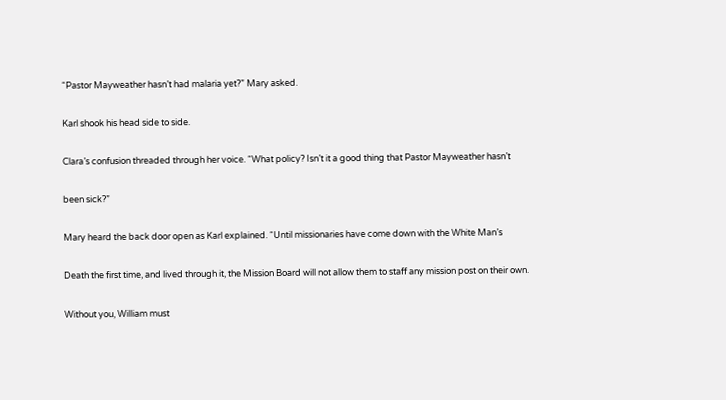“Pastor Mayweather hasn’t had malaria yet?” Mary asked.

Karl shook his head side to side.

Clara’s confusion threaded through her voice. “What policy? Isn’t it a good thing that Pastor Mayweather hasn’t

been sick?”

Mary heard the back door open as Karl explained. “Until missionaries have come down with the White Man’s

Death the first time, and lived through it, the Mission Board will not allow them to staff any mission post on their own.

Without you, William must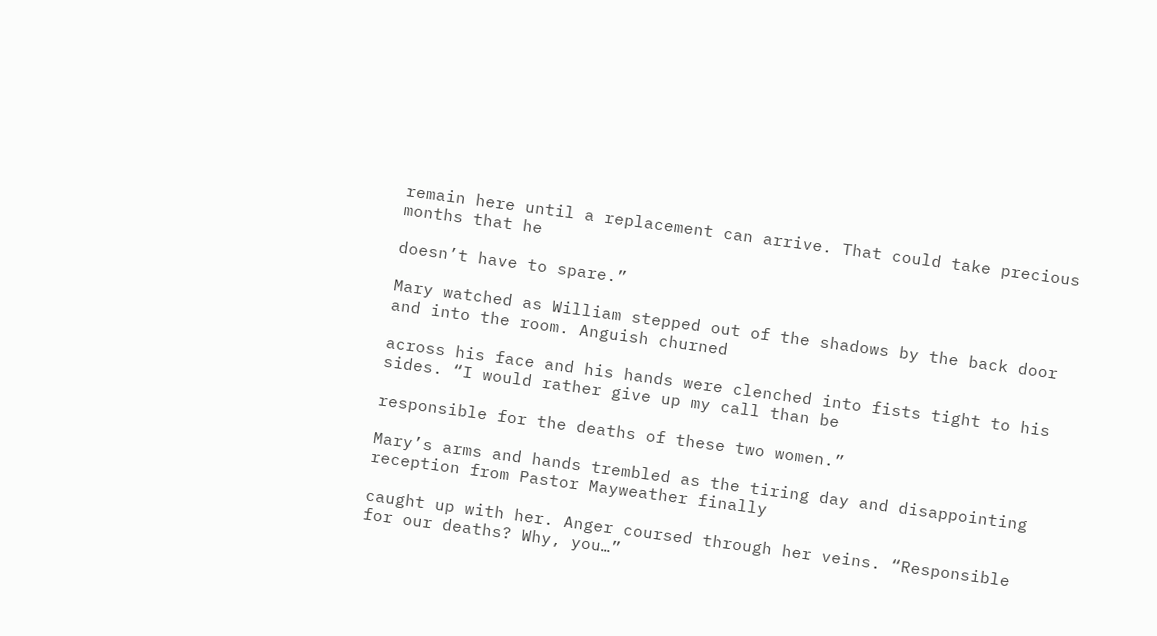remain here until a replacement can arrive. That could take precious months that he

doesn’t have to spare.”

Mary watched as William stepped out of the shadows by the back door and into the room. Anguish churned

across his face and his hands were clenched into fists tight to his sides. “I would rather give up my call than be

responsible for the deaths of these two women.”

Mary’s arms and hands trembled as the tiring day and disappointing reception from Pastor Mayweather finally

caught up with her. Anger coursed through her veins. “Responsible for our deaths? Why, you…”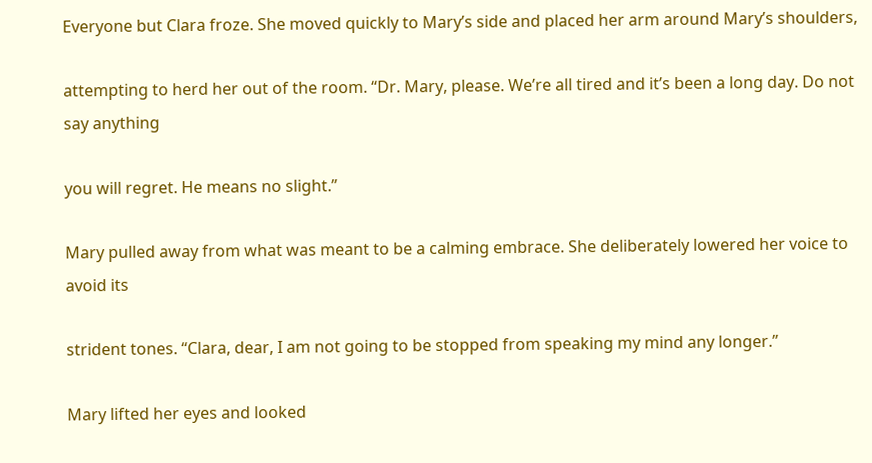Everyone but Clara froze. She moved quickly to Mary’s side and placed her arm around Mary’s shoulders,

attempting to herd her out of the room. “Dr. Mary, please. We’re all tired and it’s been a long day. Do not say anything

you will regret. He means no slight.”

Mary pulled away from what was meant to be a calming embrace. She deliberately lowered her voice to avoid its

strident tones. “Clara, dear, I am not going to be stopped from speaking my mind any longer.”

Mary lifted her eyes and looked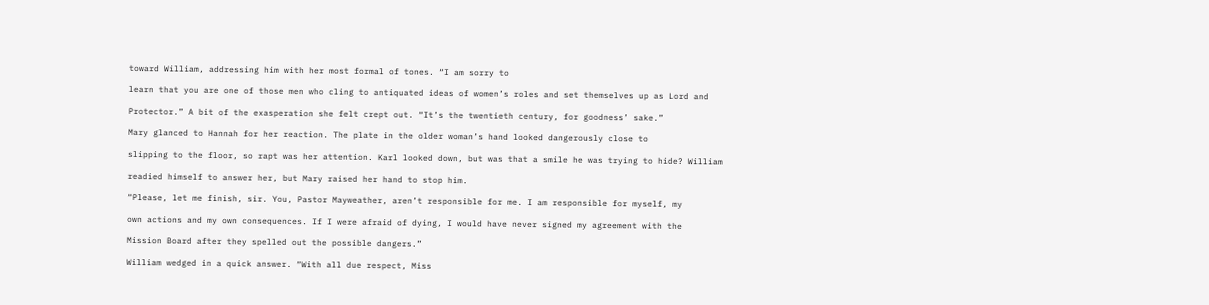toward William, addressing him with her most formal of tones. “I am sorry to

learn that you are one of those men who cling to antiquated ideas of women’s roles and set themselves up as Lord and

Protector.” A bit of the exasperation she felt crept out. “It’s the twentieth century, for goodness’ sake.”

Mary glanced to Hannah for her reaction. The plate in the older woman’s hand looked dangerously close to

slipping to the floor, so rapt was her attention. Karl looked down, but was that a smile he was trying to hide? William

readied himself to answer her, but Mary raised her hand to stop him.

“Please, let me finish, sir. You, Pastor Mayweather, aren’t responsible for me. I am responsible for myself, my

own actions and my own consequences. If I were afraid of dying, I would have never signed my agreement with the

Mission Board after they spelled out the possible dangers.”

William wedged in a quick answer. “With all due respect, Miss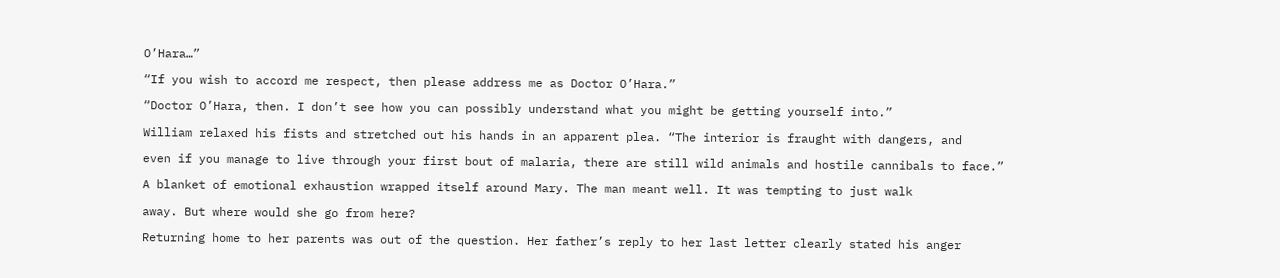O’Hara…”

“If you wish to accord me respect, then please address me as Doctor O’Hara.”

“Doctor O’Hara, then. I don’t see how you can possibly understand what you might be getting yourself into.”

William relaxed his fists and stretched out his hands in an apparent plea. “The interior is fraught with dangers, and

even if you manage to live through your first bout of malaria, there are still wild animals and hostile cannibals to face.”

A blanket of emotional exhaustion wrapped itself around Mary. The man meant well. It was tempting to just walk

away. But where would she go from here?

Returning home to her parents was out of the question. Her father’s reply to her last letter clearly stated his anger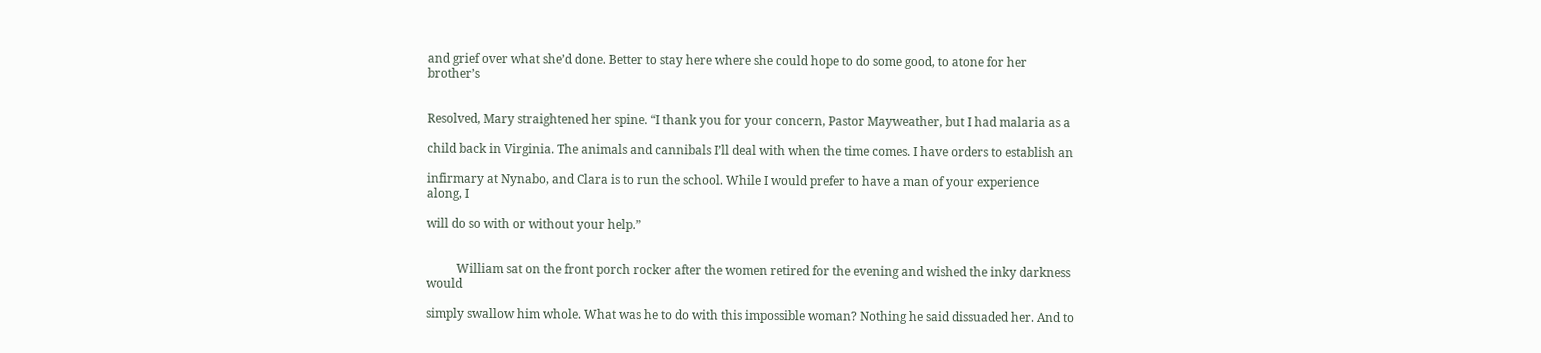and grief over what she’d done. Better to stay here where she could hope to do some good, to atone for her brother’s


Resolved, Mary straightened her spine. “I thank you for your concern, Pastor Mayweather, but I had malaria as a

child back in Virginia. The animals and cannibals I’ll deal with when the time comes. I have orders to establish an

infirmary at Nynabo, and Clara is to run the school. While I would prefer to have a man of your experience along, I

will do so with or without your help.”


          William sat on the front porch rocker after the women retired for the evening and wished the inky darkness would

simply swallow him whole. What was he to do with this impossible woman? Nothing he said dissuaded her. And to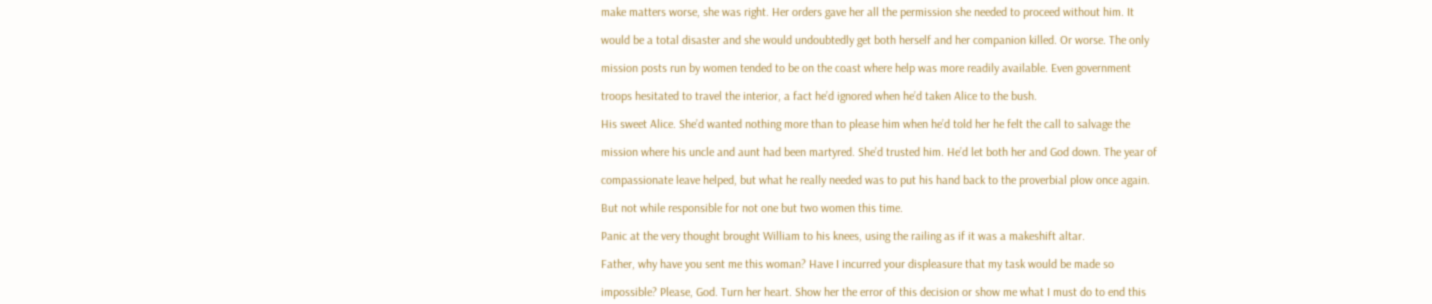make matters worse, she was right. Her orders gave her all the permission she needed to proceed without him. It

would be a total disaster and she would undoubtedly get both herself and her companion killed. Or worse. The only

mission posts run by women tended to be on the coast where help was more readily available. Even government

troops hesitated to travel the interior, a fact he’d ignored when he’d taken Alice to the bush.

His sweet Alice. She’d wanted nothing more than to please him when he’d told her he felt the call to salvage the

mission where his uncle and aunt had been martyred. She’d trusted him. He’d let both her and God down. The year of

compassionate leave helped, but what he really needed was to put his hand back to the proverbial plow once again.

But not while responsible for not one but two women this time.

Panic at the very thought brought William to his knees, using the railing as if it was a makeshift altar.

Father, why have you sent me this woman? Have I incurred your displeasure that my task would be made so

impossible? Please, God. Turn her heart. Show her the error of this decision or show me what I must do to end this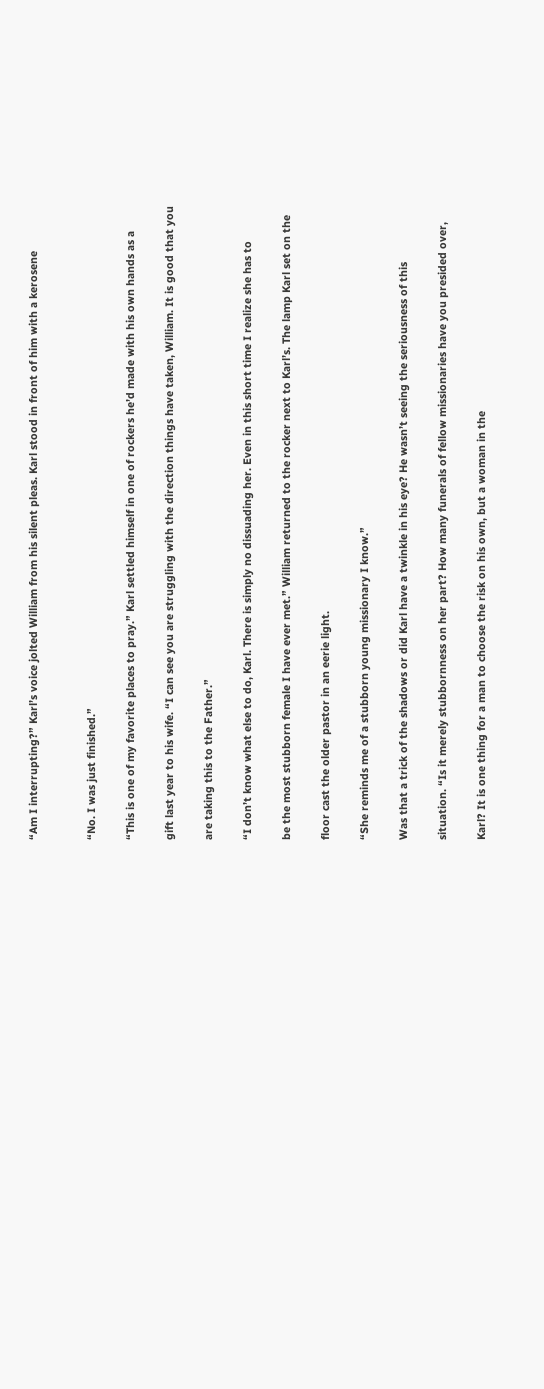“Am I interrupting?” Karl’s voice jolted William from his silent pleas. Karl stood in front of him with a kerosene


“No. I was just finished.”

“This is one of my favorite places to pray.” Karl settled himself in one of rockers he’d made with his own hands as a

gift last year to his wife. “I can see you are struggling with the direction things have taken, William. It is good that you

are taking this to the Father.”

“I don’t know what else to do, Karl. There is simply no dissuading her. Even in this short time I realize she has to

be the most stubborn female I have ever met.” William returned to the rocker next to Karl’s. The lamp Karl set on the

floor cast the older pastor in an eerie light.

“She reminds me of a stubborn young missionary I know.”

Was that a trick of the shadows or did Karl have a twinkle in his eye? He wasn’t seeing the seriousness of this

situation. “Is it merely stubbornness on her part? How many funerals of fellow missionaries have you presided over,

Karl? It is one thing for a man to choose the risk on his own, but a woman in the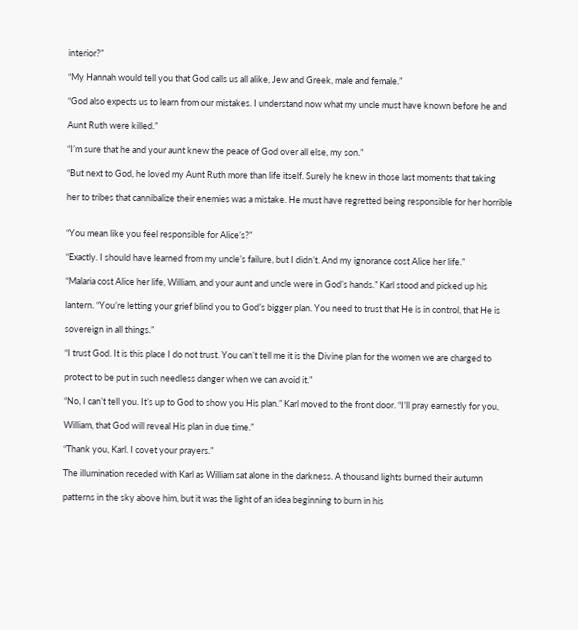interior?”

“My Hannah would tell you that God calls us all alike, Jew and Greek, male and female.”

“God also expects us to learn from our mistakes. I understand now what my uncle must have known before he and

Aunt Ruth were killed.”

“I’m sure that he and your aunt knew the peace of God over all else, my son.”

“But next to God, he loved my Aunt Ruth more than life itself. Surely he knew in those last moments that taking

her to tribes that cannibalize their enemies was a mistake. He must have regretted being responsible for her horrible


“You mean like you feel responsible for Alice’s?”

“Exactly. I should have learned from my uncle’s failure, but I didn’t. And my ignorance cost Alice her life.”

“Malaria cost Alice her life, William, and your aunt and uncle were in God’s hands.” Karl stood and picked up his

lantern. “You’re letting your grief blind you to God’s bigger plan. You need to trust that He is in control, that He is

sovereign in all things.”

“I trust God. It is this place I do not trust. You can’t tell me it is the Divine plan for the women we are charged to

protect to be put in such needless danger when we can avoid it.”

“No, I can’t tell you. It’s up to God to show you His plan.” Karl moved to the front door. “I’ll pray earnestly for you,

William, that God will reveal His plan in due time.”

“Thank you, Karl. I covet your prayers.”

The illumination receded with Karl as William sat alone in the darkness. A thousand lights burned their autumn

patterns in the sky above him, but it was the light of an idea beginning to burn in his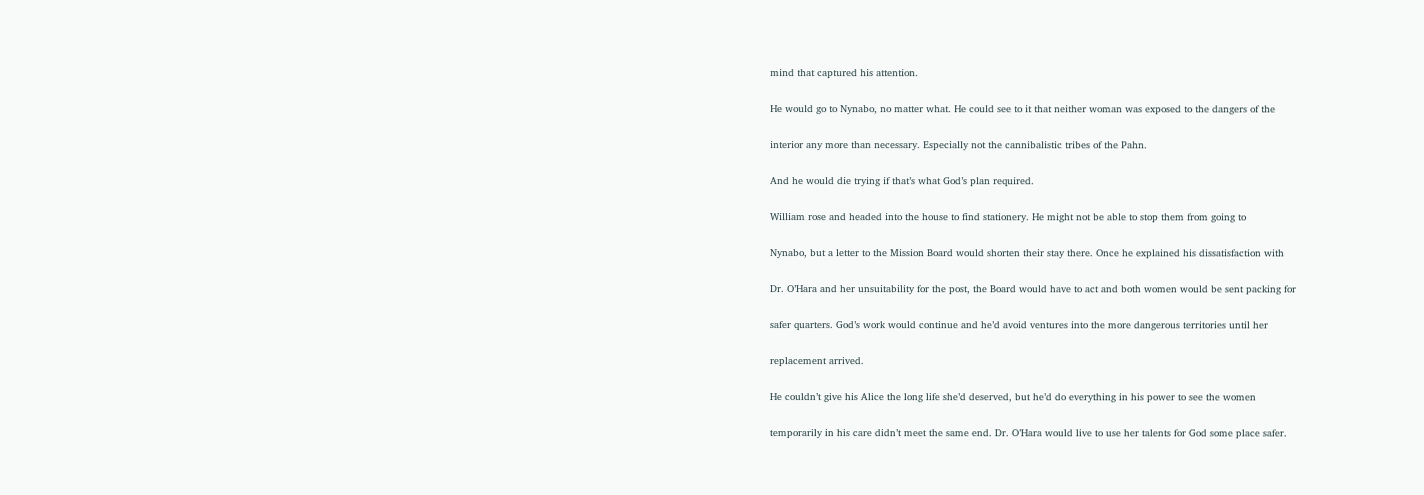mind that captured his attention.

He would go to Nynabo, no matter what. He could see to it that neither woman was exposed to the dangers of the

interior any more than necessary. Especially not the cannibalistic tribes of the Pahn.

And he would die trying if that’s what God’s plan required.

William rose and headed into the house to find stationery. He might not be able to stop them from going to

Nynabo, but a letter to the Mission Board would shorten their stay there. Once he explained his dissatisfaction with

Dr. O’Hara and her unsuitability for the post, the Board would have to act and both women would be sent packing for

safer quarters. God’s work would continue and he’d avoid ventures into the more dangerous territories until her

replacement arrived.

He couldn’t give his Alice the long life she’d deserved, but he’d do everything in his power to see the women

temporarily in his care didn’t meet the same end. Dr. O’Hara would live to use her talents for God some place safer.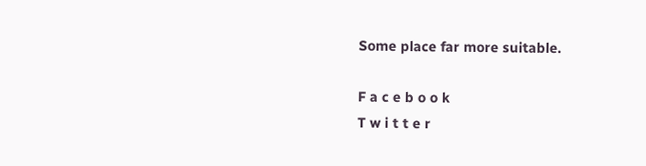Some place far more suitable.

F a c e b o o k
T w i t t e r